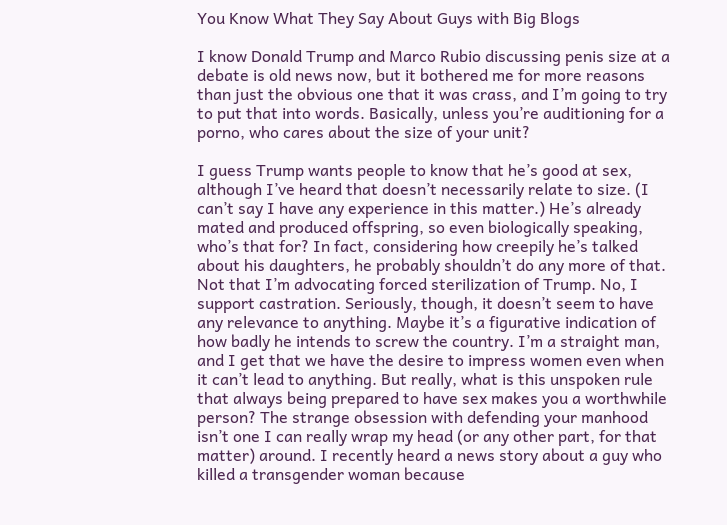You Know What They Say About Guys with Big Blogs

I know Donald Trump and Marco Rubio discussing penis size at a debate is old news now, but it bothered me for more reasons than just the obvious one that it was crass, and I’m going to try to put that into words. Basically, unless you’re auditioning for a porno, who cares about the size of your unit?

I guess Trump wants people to know that he’s good at sex, although I’ve heard that doesn’t necessarily relate to size. (I can’t say I have any experience in this matter.) He’s already mated and produced offspring, so even biologically speaking, who’s that for? In fact, considering how creepily he’s talked about his daughters, he probably shouldn’t do any more of that. Not that I’m advocating forced sterilization of Trump. No, I support castration. Seriously, though, it doesn’t seem to have any relevance to anything. Maybe it’s a figurative indication of how badly he intends to screw the country. I’m a straight man, and I get that we have the desire to impress women even when it can’t lead to anything. But really, what is this unspoken rule that always being prepared to have sex makes you a worthwhile person? The strange obsession with defending your manhood isn’t one I can really wrap my head (or any other part, for that matter) around. I recently heard a news story about a guy who killed a transgender woman because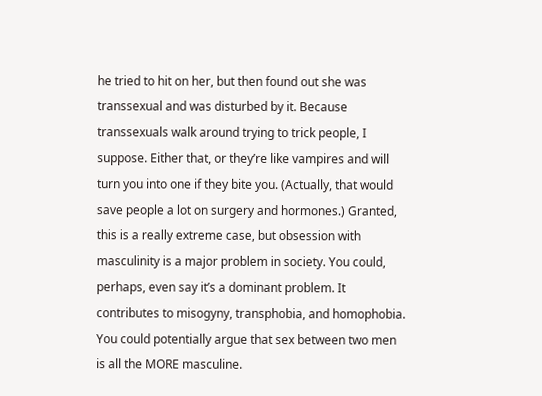he tried to hit on her, but then found out she was transsexual and was disturbed by it. Because transsexuals walk around trying to trick people, I suppose. Either that, or they’re like vampires and will turn you into one if they bite you. (Actually, that would save people a lot on surgery and hormones.) Granted, this is a really extreme case, but obsession with masculinity is a major problem in society. You could, perhaps, even say it’s a dominant problem. It contributes to misogyny, transphobia, and homophobia. You could potentially argue that sex between two men is all the MORE masculine.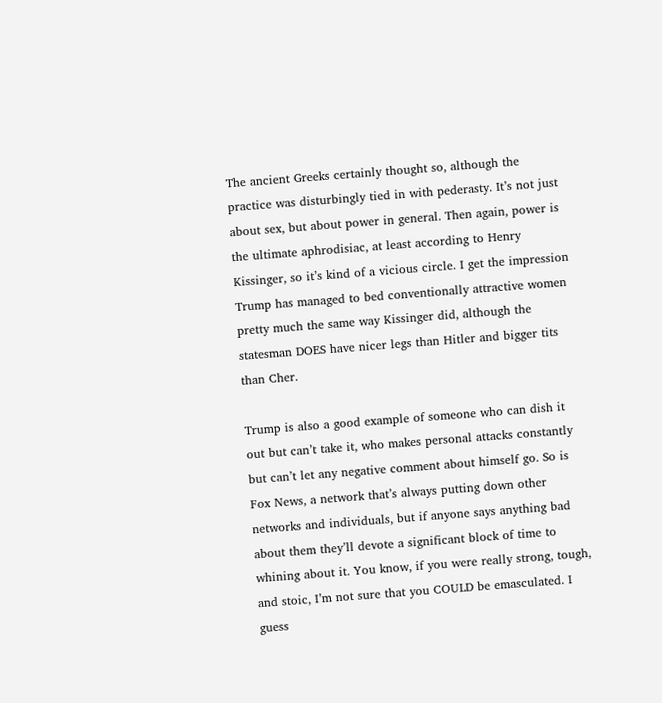The ancient Greeks certainly thought so, although the practice was disturbingly tied in with pederasty. It’s not just about sex, but about power in general. Then again, power is the ultimate aphrodisiac, at least according to Henry Kissinger, so it’s kind of a vicious circle. I get the impression Trump has managed to bed conventionally attractive women pretty much the same way Kissinger did, although the statesman DOES have nicer legs than Hitler and bigger tits than Cher.

Trump is also a good example of someone who can dish it out but can’t take it, who makes personal attacks constantly but can’t let any negative comment about himself go. So is Fox News, a network that’s always putting down other networks and individuals, but if anyone says anything bad about them they’ll devote a significant block of time to whining about it. You know, if you were really strong, tough, and stoic, I’m not sure that you COULD be emasculated. I guess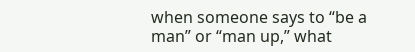when someone says to “be a man” or “man up,” what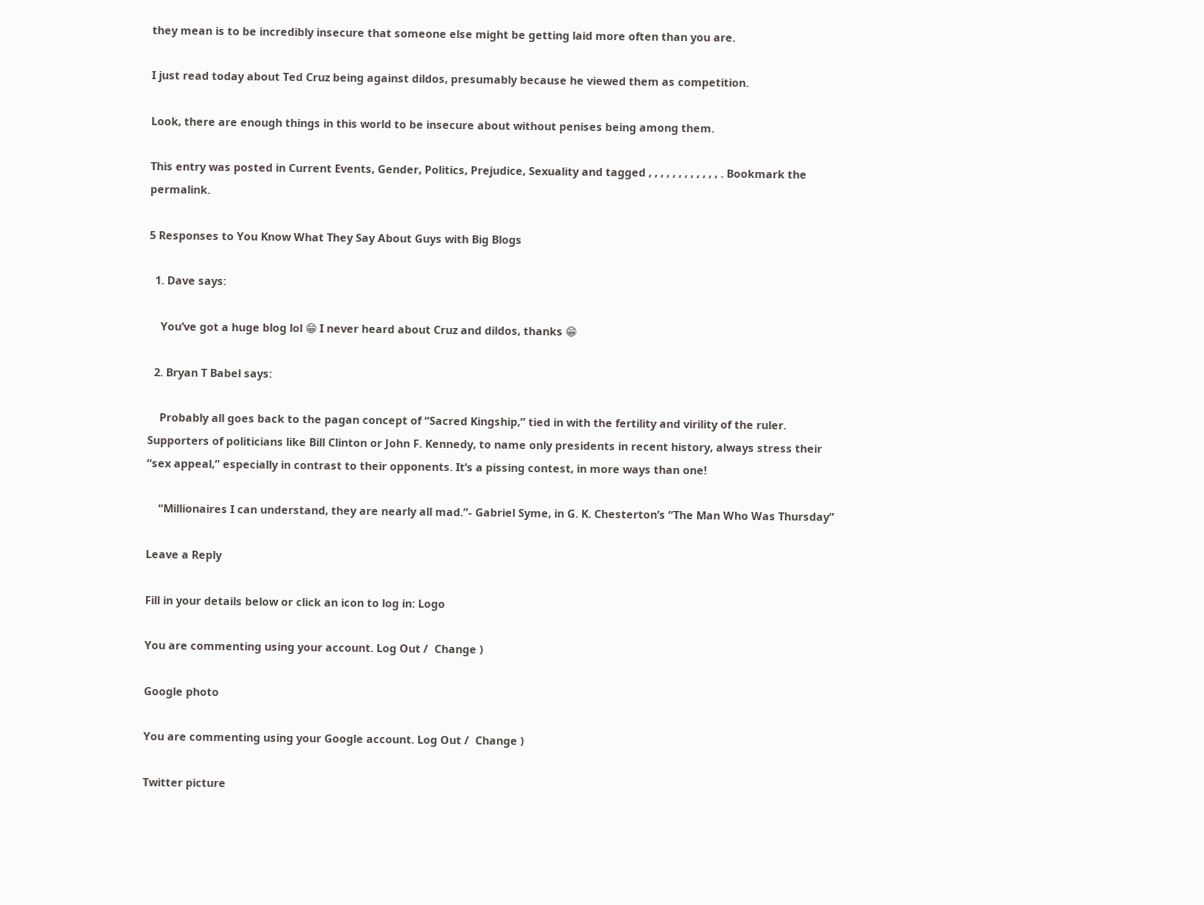they mean is to be incredibly insecure that someone else might be getting laid more often than you are.

I just read today about Ted Cruz being against dildos, presumably because he viewed them as competition.

Look, there are enough things in this world to be insecure about without penises being among them.

This entry was posted in Current Events, Gender, Politics, Prejudice, Sexuality and tagged , , , , , , , , , , , , . Bookmark the permalink.

5 Responses to You Know What They Say About Guys with Big Blogs

  1. Dave says:

    You’ve got a huge blog lol 😁 I never heard about Cruz and dildos, thanks 😁

  2. Bryan T Babel says:

    Probably all goes back to the pagan concept of “Sacred Kingship,” tied in with the fertility and virility of the ruler. Supporters of politicians like Bill Clinton or John F. Kennedy, to name only presidents in recent history, always stress their “sex appeal,” especially in contrast to their opponents. It’s a pissing contest, in more ways than one!

    “Millionaires I can understand, they are nearly all mad.”- Gabriel Syme, in G. K. Chesterton’s “The Man Who Was Thursday”

Leave a Reply

Fill in your details below or click an icon to log in: Logo

You are commenting using your account. Log Out /  Change )

Google photo

You are commenting using your Google account. Log Out /  Change )

Twitter picture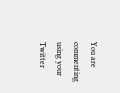You are commenting using your Twitter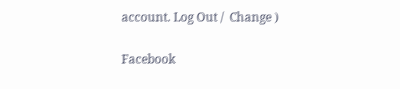account. Log Out /  Change )

Facebook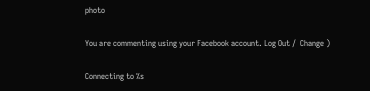photo

You are commenting using your Facebook account. Log Out /  Change )

Connecting to %s